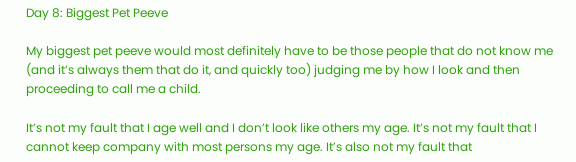Day 8: Biggest Pet Peeve

My biggest pet peeve would most definitely have to be those people that do not know me (and it’s always them that do it, and quickly too) judging me by how I look and then proceeding to call me a child.

It’s not my fault that I age well and I don’t look like others my age. It’s not my fault that I cannot keep company with most persons my age. It’s also not my fault that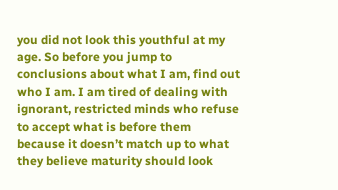you did not look this youthful at my age. So before you jump to conclusions about what I am, find out who I am. I am tired of dealing with ignorant, restricted minds who refuse to accept what is before them because it doesn’t match up to what they believe maturity should look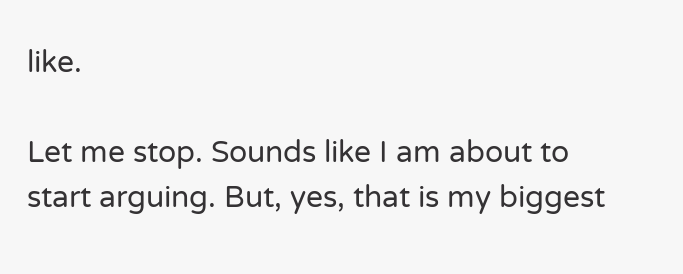like.

Let me stop. Sounds like I am about to start arguing. But, yes, that is my biggest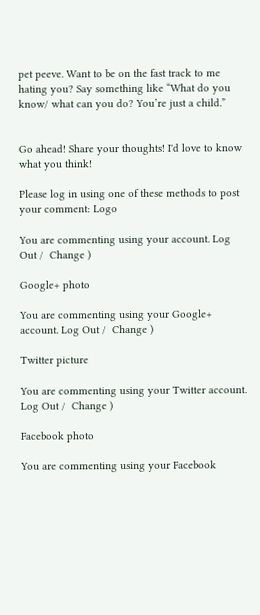pet peeve. Want to be on the fast track to me hating you? Say something like “What do you know/ what can you do? You’re just a child.”


Go ahead! Share your thoughts! I'd love to know what you think!

Please log in using one of these methods to post your comment: Logo

You are commenting using your account. Log Out /  Change )

Google+ photo

You are commenting using your Google+ account. Log Out /  Change )

Twitter picture

You are commenting using your Twitter account. Log Out /  Change )

Facebook photo

You are commenting using your Facebook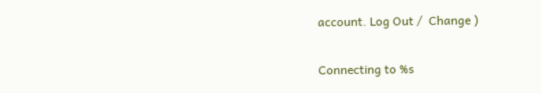account. Log Out /  Change )


Connecting to %s